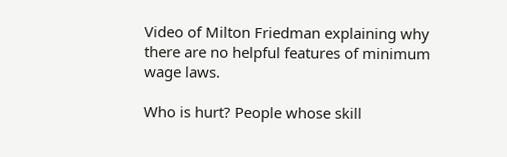Video of Milton Friedman explaining why there are no helpful features of minimum wage laws.

Who is hurt? People whose skill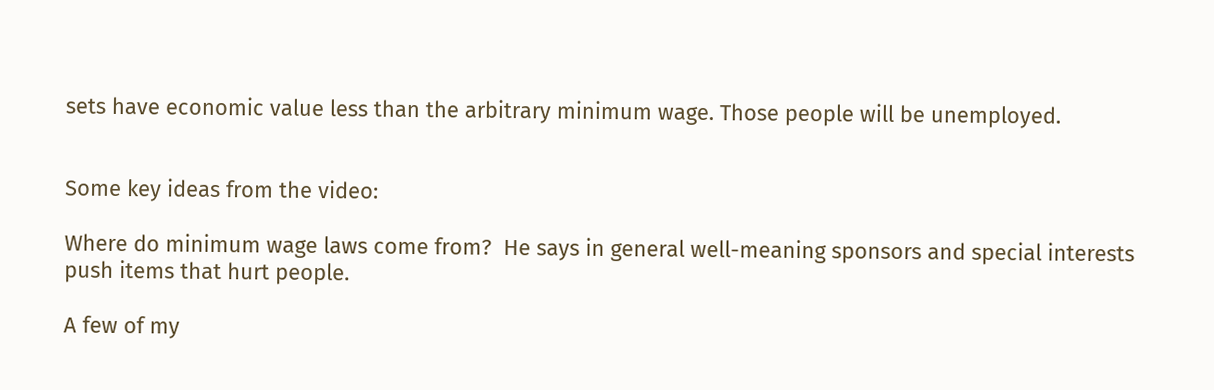sets have economic value less than the arbitrary minimum wage. Those people will be unemployed.


Some key ideas from the video:

Where do minimum wage laws come from?  He says in general well-meaning sponsors and special interests push items that hurt people.

A few of my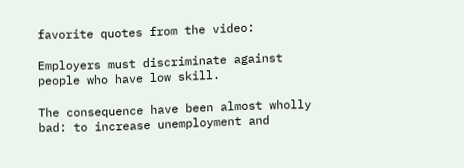favorite quotes from the video:

Employers must discriminate against people who have low skill.

The consequence have been almost wholly bad: to increase unemployment and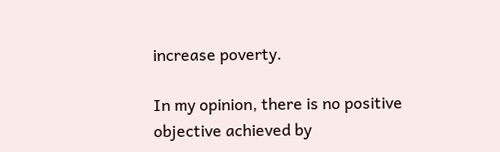increase poverty.

In my opinion, there is no positive objective achieved by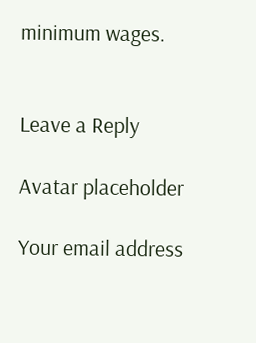minimum wages.


Leave a Reply

Avatar placeholder

Your email address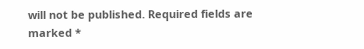will not be published. Required fields are marked *